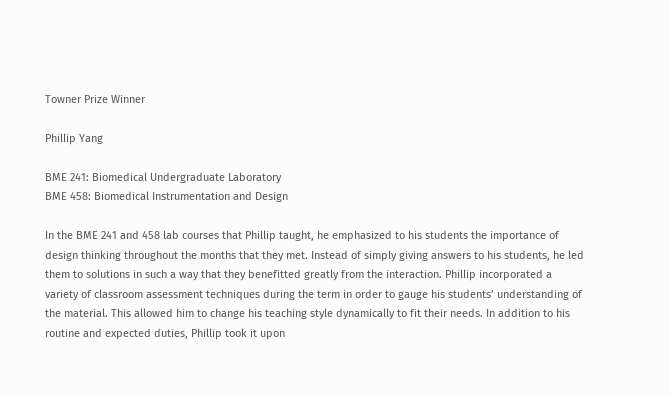Towner Prize Winner

Phillip Yang

BME 241: Biomedical Undergraduate Laboratory
BME 458: Biomedical Instrumentation and Design

In the BME 241 and 458 lab courses that Phillip taught, he emphasized to his students the importance of design thinking throughout the months that they met. Instead of simply giving answers to his students, he led them to solutions in such a way that they benefitted greatly from the interaction. Phillip incorporated a variety of classroom assessment techniques during the term in order to gauge his students’ understanding of the material. This allowed him to change his teaching style dynamically to fit their needs. In addition to his routine and expected duties, Phillip took it upon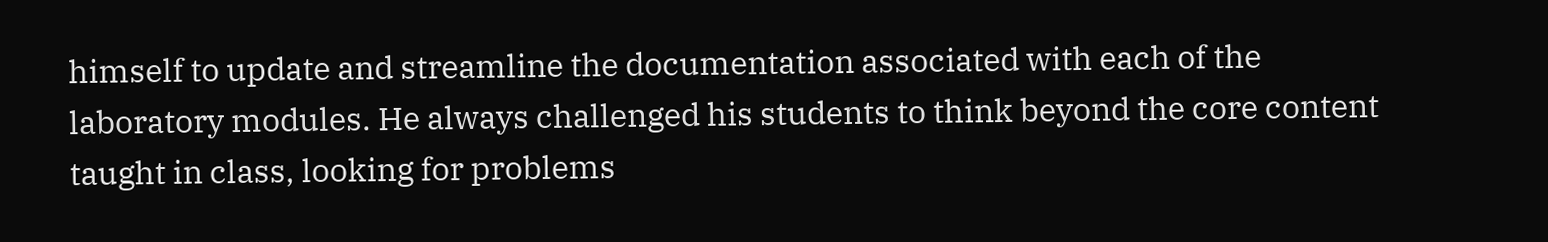himself to update and streamline the documentation associated with each of the laboratory modules. He always challenged his students to think beyond the core content taught in class, looking for problems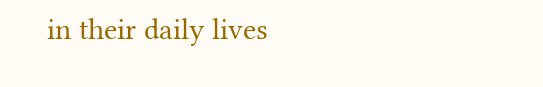in their daily lives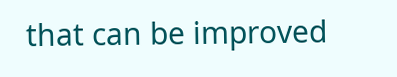that can be improved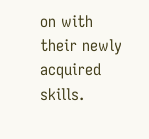on with their newly acquired skills.